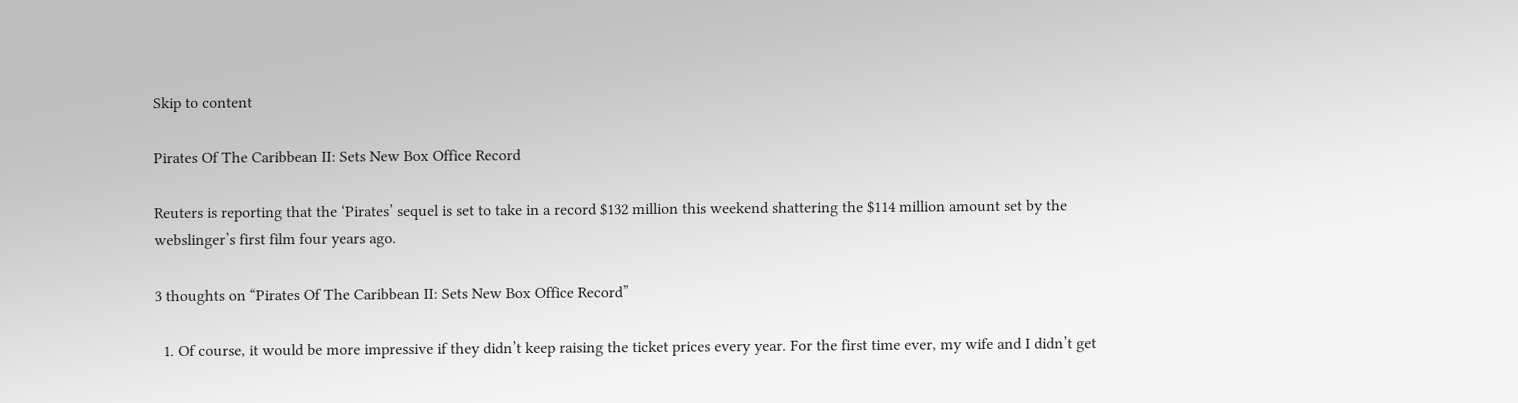Skip to content

Pirates Of The Caribbean II: Sets New Box Office Record

Reuters is reporting that the ‘Pirates’ sequel is set to take in a record $132 million this weekend shattering the $114 million amount set by the webslinger’s first film four years ago.

3 thoughts on “Pirates Of The Caribbean II: Sets New Box Office Record”

  1. Of course, it would be more impressive if they didn’t keep raising the ticket prices every year. For the first time ever, my wife and I didn’t get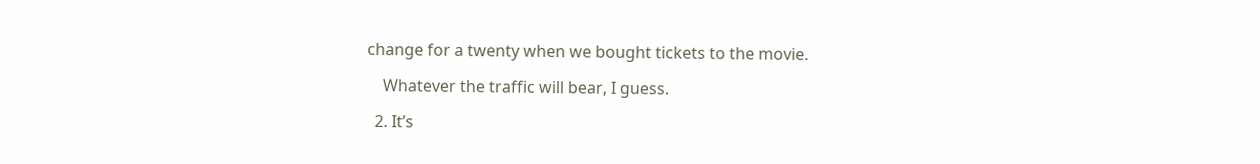change for a twenty when we bought tickets to the movie.

    Whatever the traffic will bear, I guess.

  2. It’s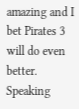amazing and I bet Pirates 3 will do even better. Speaking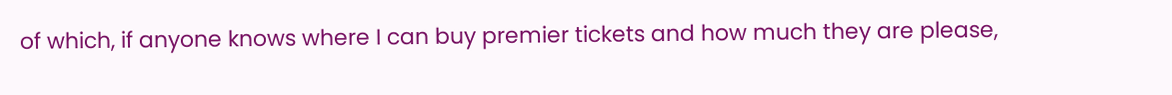of which, if anyone knows where I can buy premier tickets and how much they are please,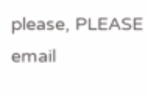please, PLEASE email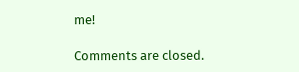me!

Comments are closed.